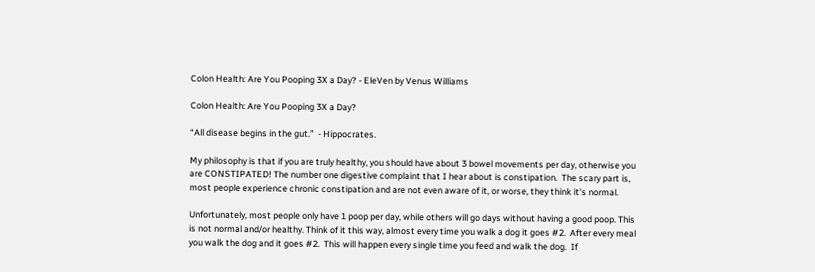Colon Health: Are You Pooping 3X a Day? - EleVen by Venus Williams

Colon Health: Are You Pooping 3X a Day?

“All disease begins in the gut.”  - Hippocrates.

My philosophy is that if you are truly healthy, you should have about 3 bowel movements per day, otherwise you are CONSTIPATED! The number one digestive complaint that I hear about is constipation.  The scary part is, most people experience chronic constipation and are not even aware of it, or worse, they think it's normal.

Unfortunately, most people only have 1 poop per day, while others will go days without having a good poop. This is not normal and/or healthy. Think of it this way, almost every time you walk a dog it goes #2.  After every meal you walk the dog and it goes #2.  This will happen every single time you feed and walk the dog.  If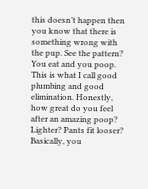this doesn’t happen then you know that there is something wrong with the pup. See the pattern? You eat and you poop. This is what I call good plumbing and good elimination. Honestly, how great do you feel after an amazing poop? Lighter? Pants fit looser?  Basically, you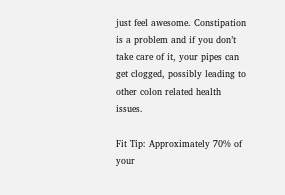just feel awesome. Constipation is a problem and if you don’t take care of it, your pipes can get clogged, possibly leading to other colon related health issues.

Fit Tip: Approximately 70% of your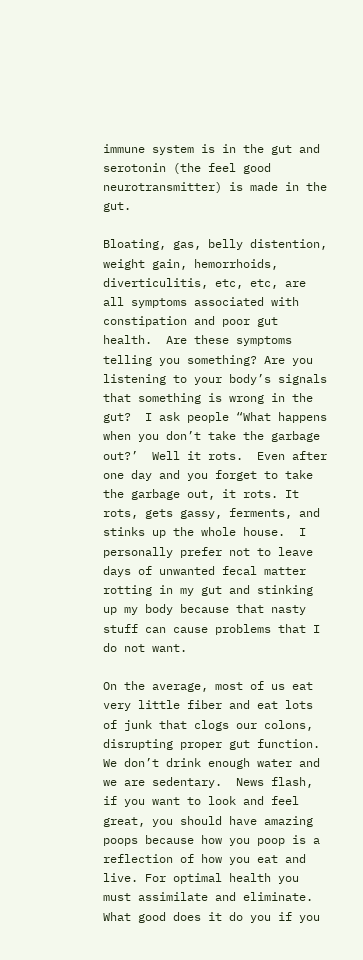immune system is in the gut and serotonin (the feel good neurotransmitter) is made in the gut.

Bloating, gas, belly distention, weight gain, hemorrhoids, diverticulitis, etc, etc, are all symptoms associated with constipation and poor gut health.  Are these symptoms telling you something? Are you listening to your body’s signals that something is wrong in the gut?  I ask people “What happens when you don’t take the garbage out?’  Well it rots.  Even after one day and you forget to take the garbage out, it rots. It rots, gets gassy, ferments, and stinks up the whole house.  I personally prefer not to leave days of unwanted fecal matter rotting in my gut and stinking up my body because that nasty stuff can cause problems that I do not want.

On the average, most of us eat very little fiber and eat lots of junk that clogs our colons, disrupting proper gut function. We don’t drink enough water and we are sedentary.  News flash, if you want to look and feel great, you should have amazing poops because how you poop is a reflection of how you eat and live. For optimal health you must assimilate and eliminate.  What good does it do you if you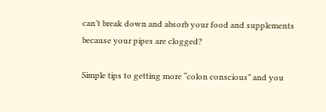can’t break down and absorb your food and supplements because your pipes are clogged?

Simple tips to getting more “colon conscious” and you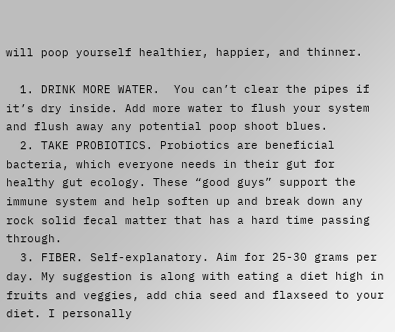will poop yourself healthier, happier, and thinner.

  1. DRINK MORE WATER.  You can’t clear the pipes if it’s dry inside. Add more water to flush your system and flush away any potential poop shoot blues.
  2. TAKE PROBIOTICS. Probiotics are beneficial bacteria, which everyone needs in their gut for healthy gut ecology. These “good guys” support the immune system and help soften up and break down any rock solid fecal matter that has a hard time passing through.
  3. FIBER. Self-explanatory. Aim for 25-30 grams per day. My suggestion is along with eating a diet high in fruits and veggies, add chia seed and flaxseed to your diet. I personally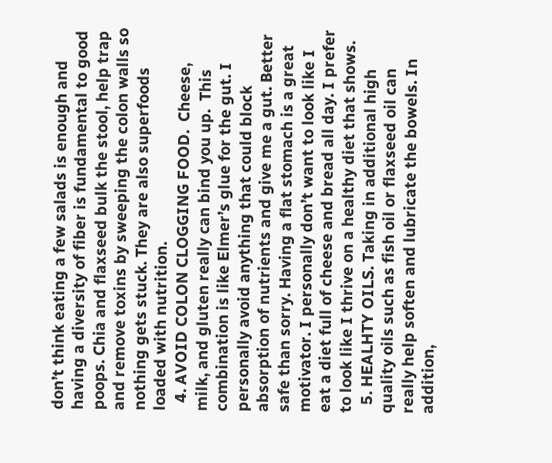don’t think eating a few salads is enough and having a diversity of fiber is fundamental to good poops. Chia and flaxseed bulk the stool, help trap and remove toxins by sweeping the colon walls so nothing gets stuck. They are also superfoods loaded with nutrition.
  4. AVOID COLON CLOGGING FOOD.  Cheese, milk, and gluten really can bind you up.  This combination is like Elmer’s glue for the gut. I personally avoid anything that could block absorption of nutrients and give me a gut. Better safe than sorry. Having a flat stomach is a great motivator. I personally don’t want to look like I eat a diet full of cheese and bread all day. I prefer to look like I thrive on a healthy diet that shows.
  5. HEALHTY OILS. Taking in additional high quality oils such as fish oil or flaxseed oil can really help soften and lubricate the bowels. In addition,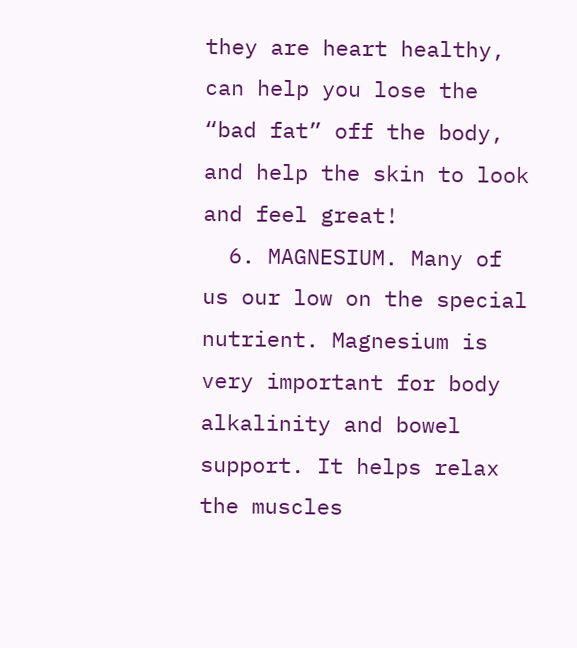they are heart healthy, can help you lose the “bad fat” off the body, and help the skin to look and feel great!
  6. MAGNESIUM. Many of us our low on the special nutrient. Magnesium is very important for body alkalinity and bowel support. It helps relax the muscles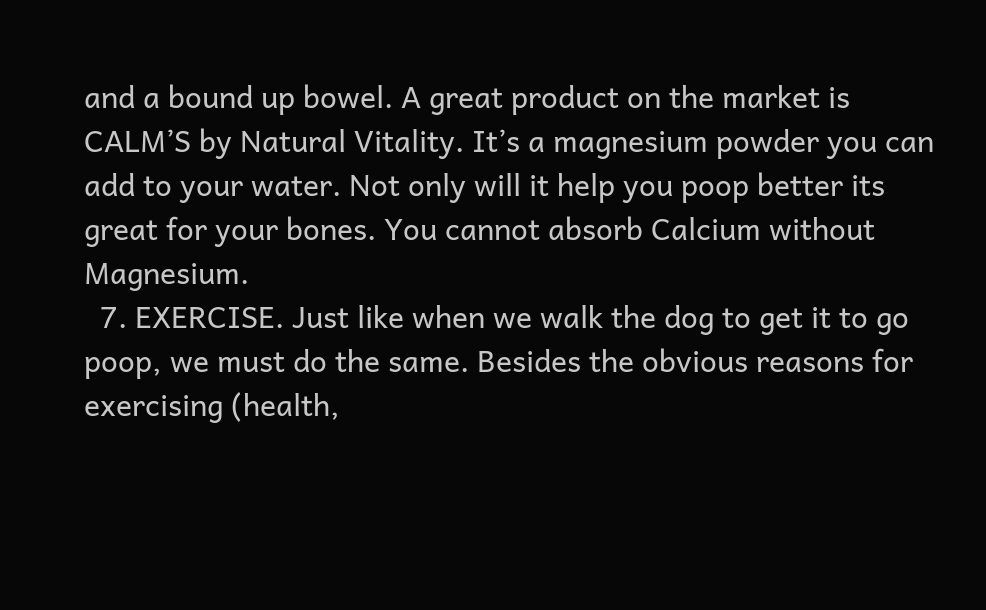and a bound up bowel. A great product on the market is CALM’S by Natural Vitality. It’s a magnesium powder you can add to your water. Not only will it help you poop better its great for your bones. You cannot absorb Calcium without Magnesium.
  7. EXERCISE. Just like when we walk the dog to get it to go poop, we must do the same. Besides the obvious reasons for exercising (health,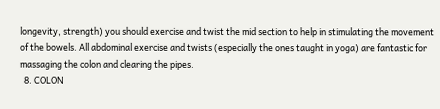longevity, strength) you should exercise and twist the mid section to help in stimulating the movement of the bowels. All abdominal exercise and twists (especially the ones taught in yoga) are fantastic for massaging the colon and clearing the pipes.
  8. COLON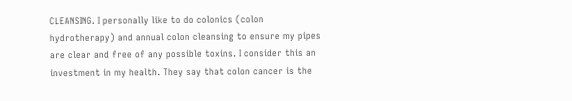CLEANSING. I personally like to do colonics (colon hydrotherapy) and annual colon cleansing to ensure my pipes are clear and free of any possible toxins. I consider this an investment in my health. They say that colon cancer is the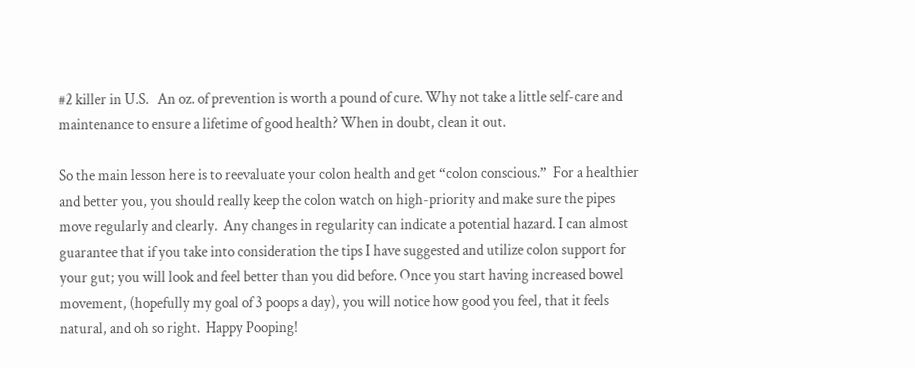#2 killer in U.S.   An oz. of prevention is worth a pound of cure. Why not take a little self-care and maintenance to ensure a lifetime of good health? When in doubt, clean it out.

So the main lesson here is to reevaluate your colon health and get “colon conscious.”  For a healthier and better you, you should really keep the colon watch on high-priority and make sure the pipes move regularly and clearly.  Any changes in regularity can indicate a potential hazard. I can almost guarantee that if you take into consideration the tips I have suggested and utilize colon support for your gut; you will look and feel better than you did before. Once you start having increased bowel movement, (hopefully my goal of 3 poops a day), you will notice how good you feel, that it feels natural, and oh so right.  Happy Pooping!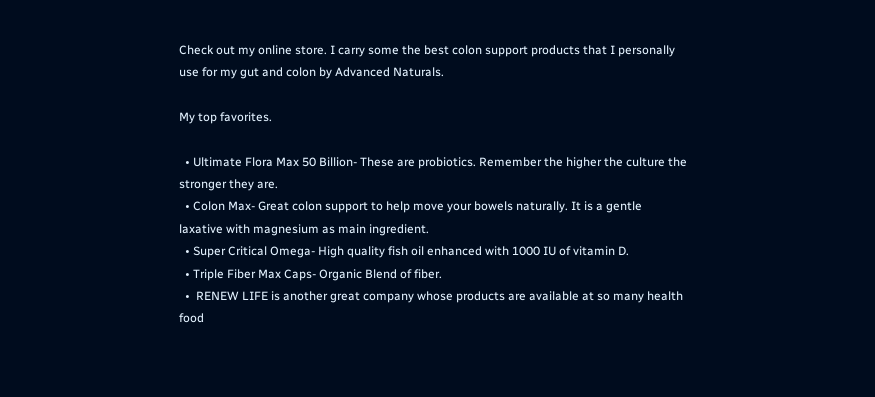Check out my online store. I carry some the best colon support products that I personally use for my gut and colon by Advanced Naturals.

My top favorites.

  • Ultimate Flora Max 50 Billion- These are probiotics. Remember the higher the culture the stronger they are.
  • Colon Max- Great colon support to help move your bowels naturally. It is a gentle laxative with magnesium as main ingredient.
  • Super Critical Omega- High quality fish oil enhanced with 1000 IU of vitamin D.
  • Triple Fiber Max Caps- Organic Blend of fiber.
  •  RENEW LIFE is another great company whose products are available at so many health food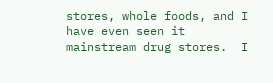stores, whole foods, and I have even seen it mainstream drug stores.  I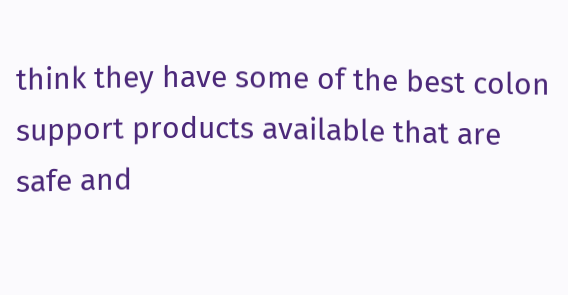think they have some of the best colon support products available that are safe and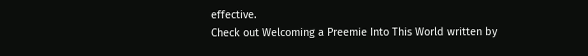effective.
Check out Welcoming a Preemie Into This World written by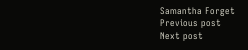Samantha Forget
Previous post
Next post